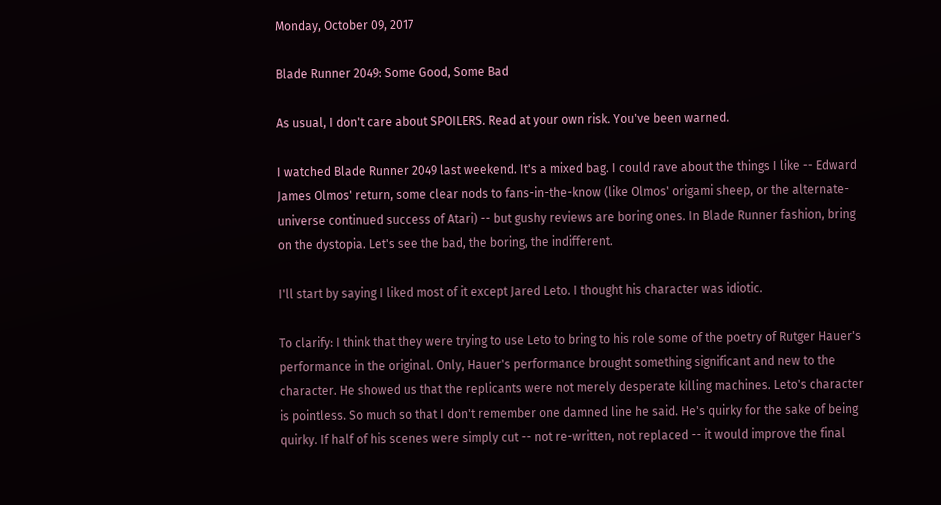Monday, October 09, 2017

Blade Runner 2049: Some Good, Some Bad

As usual, I don't care about SPOILERS. Read at your own risk. You've been warned.

I watched Blade Runner 2049 last weekend. It's a mixed bag. I could rave about the things I like -- Edward James Olmos' return, some clear nods to fans-in-the-know (like Olmos' origami sheep, or the alternate-universe continued success of Atari) -- but gushy reviews are boring ones. In Blade Runner fashion, bring on the dystopia. Let's see the bad, the boring, the indifferent.

I'll start by saying I liked most of it except Jared Leto. I thought his character was idiotic.

To clarify: I think that they were trying to use Leto to bring to his role some of the poetry of Rutger Hauer's performance in the original. Only, Hauer's performance brought something significant and new to the character. He showed us that the replicants were not merely desperate killing machines. Leto's character is pointless. So much so that I don't remember one damned line he said. He's quirky for the sake of being quirky. If half of his scenes were simply cut -- not re-written, not replaced -- it would improve the final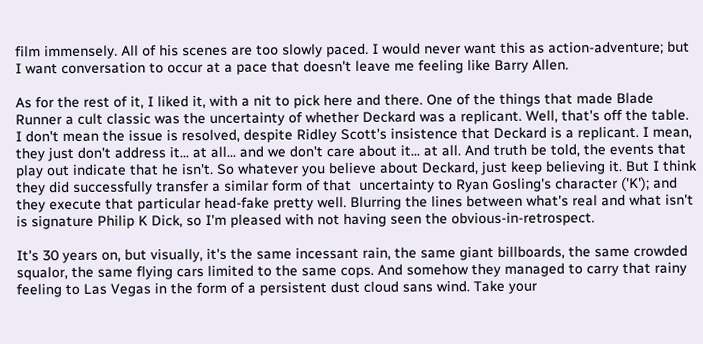film immensely. All of his scenes are too slowly paced. I would never want this as action-adventure; but I want conversation to occur at a pace that doesn't leave me feeling like Barry Allen.

As for the rest of it, I liked it, with a nit to pick here and there. One of the things that made Blade Runner a cult classic was the uncertainty of whether Deckard was a replicant. Well, that's off the table. I don't mean the issue is resolved, despite Ridley Scott's insistence that Deckard is a replicant. I mean, they just don't address it... at all... and we don't care about it... at all. And truth be told, the events that play out indicate that he isn't. So whatever you believe about Deckard, just keep believing it. But I think they did successfully transfer a similar form of that  uncertainty to Ryan Gosling's character ('K'); and they execute that particular head-fake pretty well. Blurring the lines between what's real and what isn't is signature Philip K Dick, so I'm pleased with not having seen the obvious-in-retrospect.

It's 30 years on, but visually, it's the same incessant rain, the same giant billboards, the same crowded squalor, the same flying cars limited to the same cops. And somehow they managed to carry that rainy feeling to Las Vegas in the form of a persistent dust cloud sans wind. Take your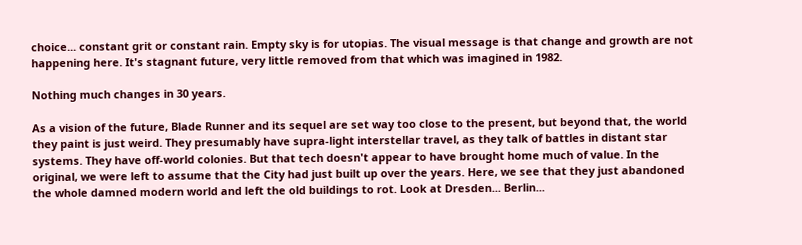choice... constant grit or constant rain. Empty sky is for utopias. The visual message is that change and growth are not happening here. It's stagnant future, very little removed from that which was imagined in 1982.

Nothing much changes in 30 years.

As a vision of the future, Blade Runner and its sequel are set way too close to the present, but beyond that, the world they paint is just weird. They presumably have supra-light interstellar travel, as they talk of battles in distant star systems. They have off-world colonies. But that tech doesn't appear to have brought home much of value. In the original, we were left to assume that the City had just built up over the years. Here, we see that they just abandoned the whole damned modern world and left the old buildings to rot. Look at Dresden... Berlin...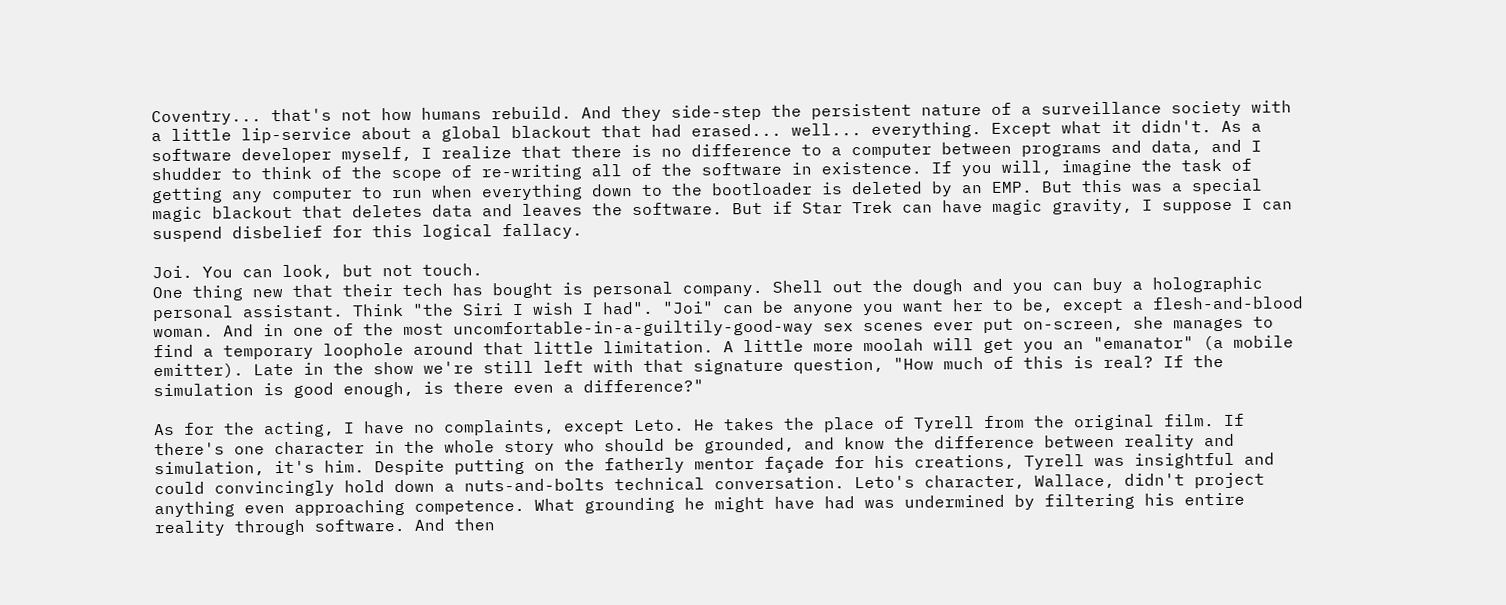Coventry... that's not how humans rebuild. And they side-step the persistent nature of a surveillance society with a little lip-service about a global blackout that had erased... well... everything. Except what it didn't. As a software developer myself, I realize that there is no difference to a computer between programs and data, and I shudder to think of the scope of re-writing all of the software in existence. If you will, imagine the task of getting any computer to run when everything down to the bootloader is deleted by an EMP. But this was a special magic blackout that deletes data and leaves the software. But if Star Trek can have magic gravity, I suppose I can suspend disbelief for this logical fallacy.

Joi. You can look, but not touch.
One thing new that their tech has bought is personal company. Shell out the dough and you can buy a holographic personal assistant. Think "the Siri I wish I had". "Joi" can be anyone you want her to be, except a flesh-and-blood woman. And in one of the most uncomfortable-in-a-guiltily-good-way sex scenes ever put on-screen, she manages to find a temporary loophole around that little limitation. A little more moolah will get you an "emanator" (a mobile emitter). Late in the show we're still left with that signature question, "How much of this is real? If the simulation is good enough, is there even a difference?"

As for the acting, I have no complaints, except Leto. He takes the place of Tyrell from the original film. If there's one character in the whole story who should be grounded, and know the difference between reality and simulation, it's him. Despite putting on the fatherly mentor façade for his creations, Tyrell was insightful and could convincingly hold down a nuts-and-bolts technical conversation. Leto's character, Wallace, didn't project anything even approaching competence. What grounding he might have had was undermined by filtering his entire reality through software. And then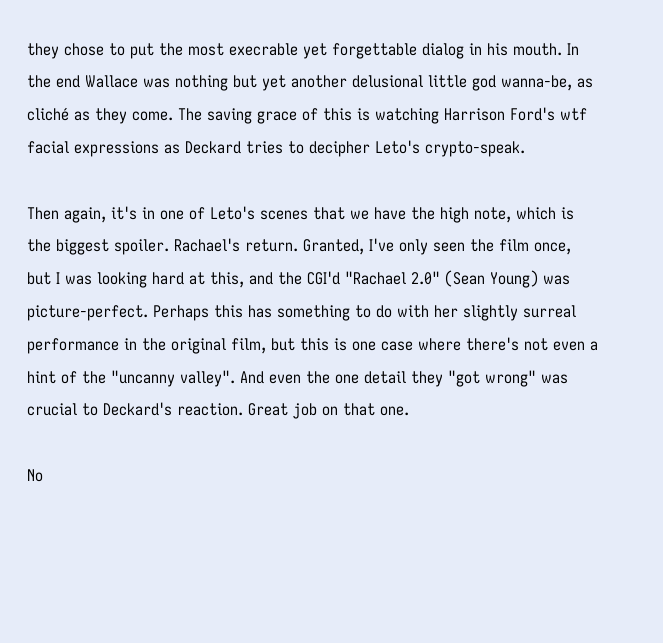they chose to put the most execrable yet forgettable dialog in his mouth. In the end Wallace was nothing but yet another delusional little god wanna-be, as cliché as they come. The saving grace of this is watching Harrison Ford's wtf facial expressions as Deckard tries to decipher Leto's crypto-speak.

Then again, it's in one of Leto's scenes that we have the high note, which is the biggest spoiler. Rachael's return. Granted, I've only seen the film once, but I was looking hard at this, and the CGI'd "Rachael 2.0" (Sean Young) was picture-perfect. Perhaps this has something to do with her slightly surreal performance in the original film, but this is one case where there's not even a hint of the "uncanny valley". And even the one detail they "got wrong" was crucial to Deckard's reaction. Great job on that one.

No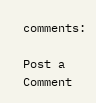comments:

Post a Comment